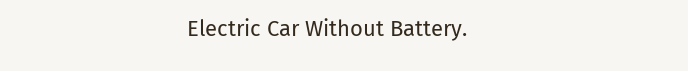Electric Car Without Battery.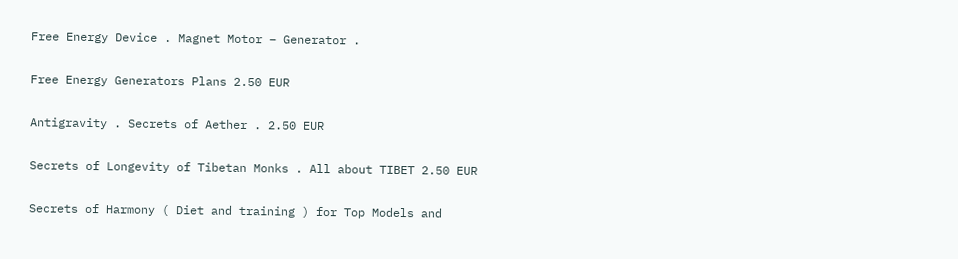Free Energy Device . Magnet Motor – Generator .

Free Energy Generators Plans 2.50 EUR

Antigravity . Secrets of Aether . 2.50 EUR

Secrets of Longevity of Tibetan Monks . All about TIBET 2.50 EUR

Secrets of Harmony ( Diet and training ) for Top Models and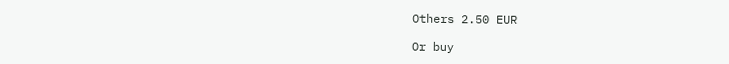Others 2.50 EUR

Or buy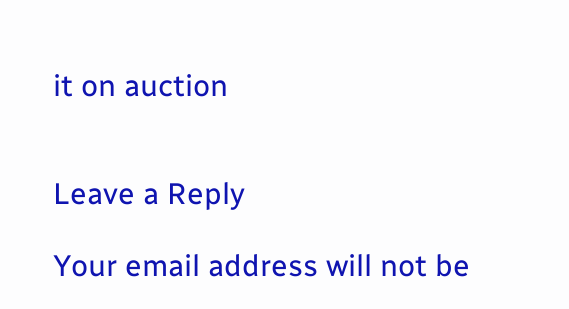it on auction


Leave a Reply

Your email address will not be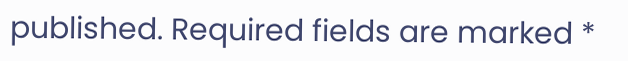published. Required fields are marked *